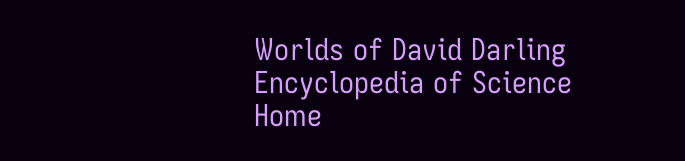Worlds of David Darling
Encyclopedia of Science
Home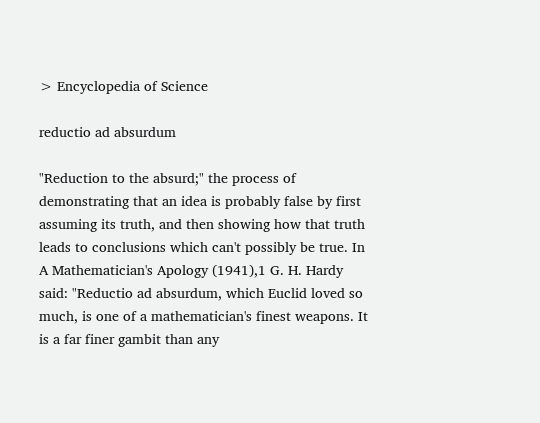> Encyclopedia of Science

reductio ad absurdum

"Reduction to the absurd;" the process of demonstrating that an idea is probably false by first assuming its truth, and then showing how that truth leads to conclusions which can't possibly be true. In A Mathematician's Apology (1941),1 G. H. Hardy said: "Reductio ad absurdum, which Euclid loved so much, is one of a mathematician's finest weapons. It is a far finer gambit than any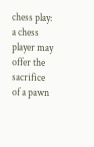chess play: a chess player may offer the sacrifice of a pawn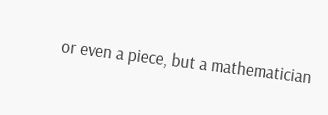or even a piece, but a mathematician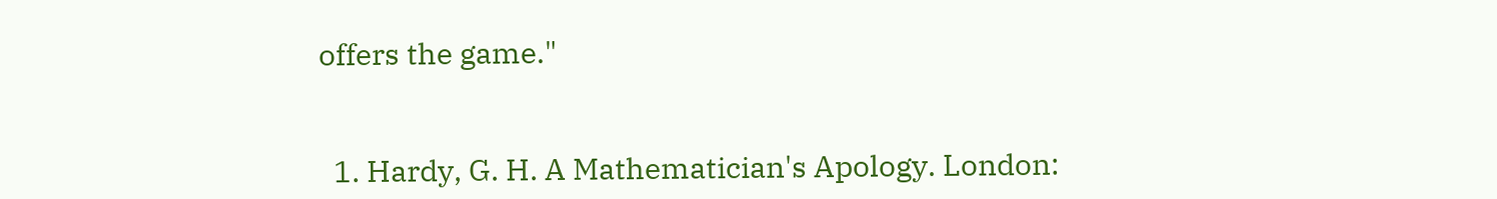offers the game."


  1. Hardy, G. H. A Mathematician's Apology. London: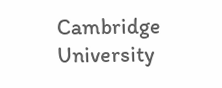Cambridge University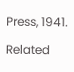Press, 1941.

Related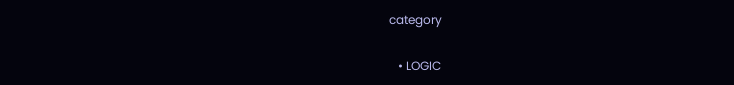category

   • LOGIC